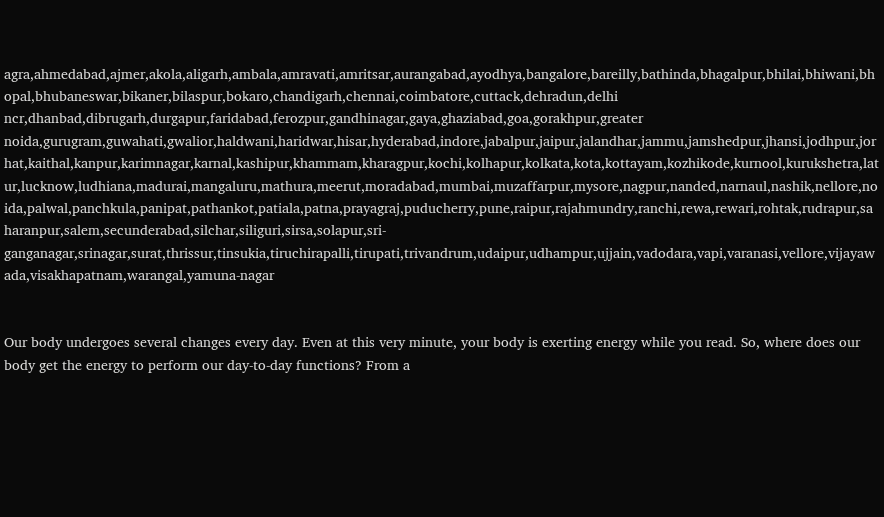agra,ahmedabad,ajmer,akola,aligarh,ambala,amravati,amritsar,aurangabad,ayodhya,bangalore,bareilly,bathinda,bhagalpur,bhilai,bhiwani,bhopal,bhubaneswar,bikaner,bilaspur,bokaro,chandigarh,chennai,coimbatore,cuttack,dehradun,delhi ncr,dhanbad,dibrugarh,durgapur,faridabad,ferozpur,gandhinagar,gaya,ghaziabad,goa,gorakhpur,greater noida,gurugram,guwahati,gwalior,haldwani,haridwar,hisar,hyderabad,indore,jabalpur,jaipur,jalandhar,jammu,jamshedpur,jhansi,jodhpur,jorhat,kaithal,kanpur,karimnagar,karnal,kashipur,khammam,kharagpur,kochi,kolhapur,kolkata,kota,kottayam,kozhikode,kurnool,kurukshetra,latur,lucknow,ludhiana,madurai,mangaluru,mathura,meerut,moradabad,mumbai,muzaffarpur,mysore,nagpur,nanded,narnaul,nashik,nellore,noida,palwal,panchkula,panipat,pathankot,patiala,patna,prayagraj,puducherry,pune,raipur,rajahmundry,ranchi,rewa,rewari,rohtak,rudrapur,saharanpur,salem,secunderabad,silchar,siliguri,sirsa,solapur,sri-ganganagar,srinagar,surat,thrissur,tinsukia,tiruchirapalli,tirupati,trivandrum,udaipur,udhampur,ujjain,vadodara,vapi,varanasi,vellore,vijayawada,visakhapatnam,warangal,yamuna-nagar


Our body undergoes several changes every day. Even at this very minute, your body is exerting energy while you read. So, where does our body get the energy to perform our day-to-day functions? From a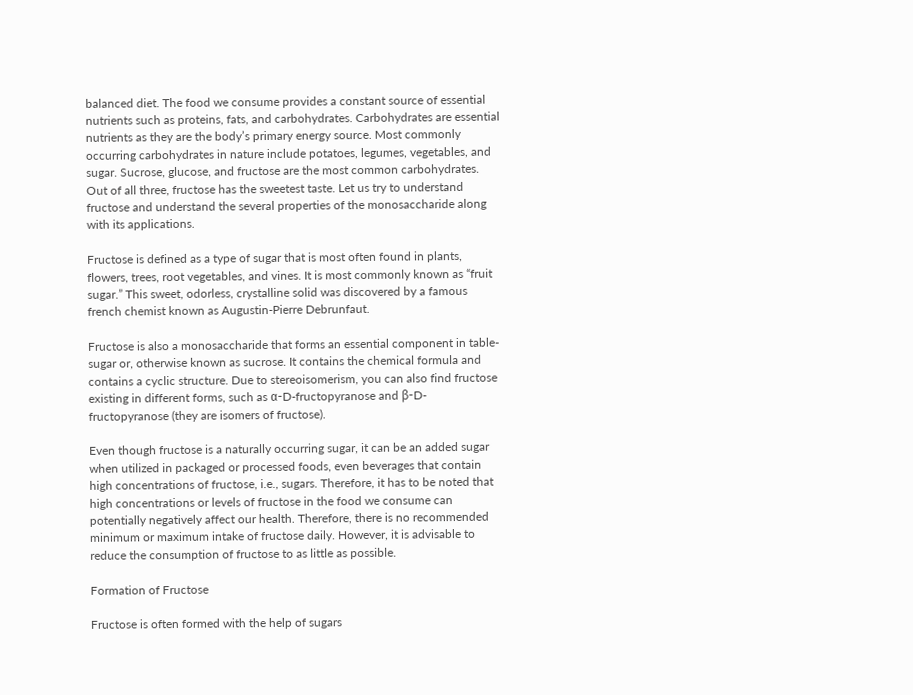balanced diet. The food we consume provides a constant source of essential nutrients such as proteins, fats, and carbohydrates. Carbohydrates are essential nutrients as they are the body’s primary energy source. Most commonly occurring carbohydrates in nature include potatoes, legumes, vegetables, and sugar. Sucrose, glucose, and fructose are the most common carbohydrates. Out of all three, fructose has the sweetest taste. Let us try to understand fructose and understand the several properties of the monosaccharide along with its applications.

Fructose is defined as a type of sugar that is most often found in plants, flowers, trees, root vegetables, and vines. It is most commonly known as “fruit sugar.” This sweet, odorless, crystalline solid was discovered by a famous french chemist known as Augustin-Pierre Debrunfaut.

Fructose is also a monosaccharide that forms an essential component in table-sugar or, otherwise known as sucrose. It contains the chemical formula and contains a cyclic structure. Due to stereoisomerism, you can also find fructose existing in different forms, such as α-D-fructopyranose and β-D-fructopyranose (they are isomers of fructose).

Even though fructose is a naturally occurring sugar, it can be an added sugar when utilized in packaged or processed foods, even beverages that contain high concentrations of fructose, i.e., sugars. Therefore, it has to be noted that high concentrations or levels of fructose in the food we consume can potentially negatively affect our health. Therefore, there is no recommended minimum or maximum intake of fructose daily. However, it is advisable to reduce the consumption of fructose to as little as possible.

Formation of Fructose

Fructose is often formed with the help of sugars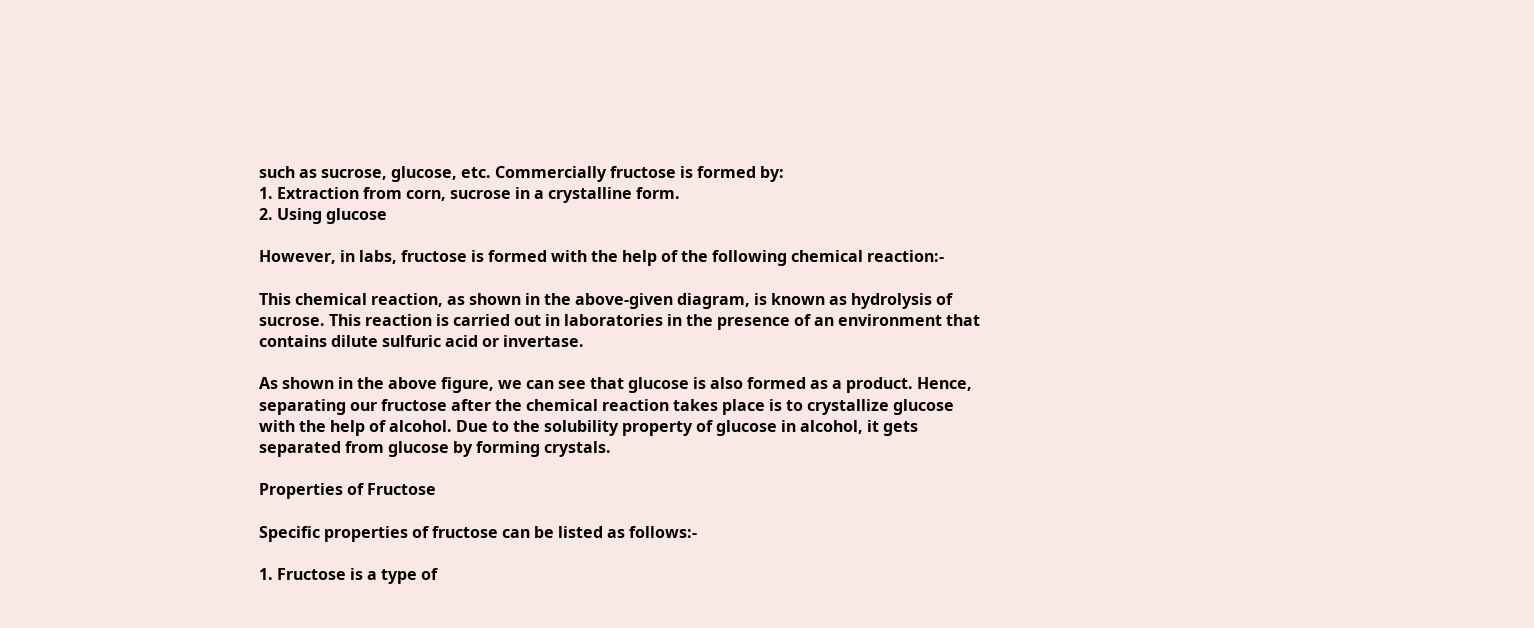such as sucrose, glucose, etc. Commercially fructose is formed by:
1. Extraction from corn, sucrose in a crystalline form.
2. Using glucose

However, in labs, fructose is formed with the help of the following chemical reaction:-

This chemical reaction, as shown in the above-given diagram, is known as hydrolysis of sucrose. This reaction is carried out in laboratories in the presence of an environment that contains dilute sulfuric acid or invertase.

As shown in the above figure, we can see that glucose is also formed as a product. Hence, separating our fructose after the chemical reaction takes place is to crystallize glucose with the help of alcohol. Due to the solubility property of glucose in alcohol, it gets separated from glucose by forming crystals.

Properties of Fructose

Specific properties of fructose can be listed as follows:-

1. Fructose is a type of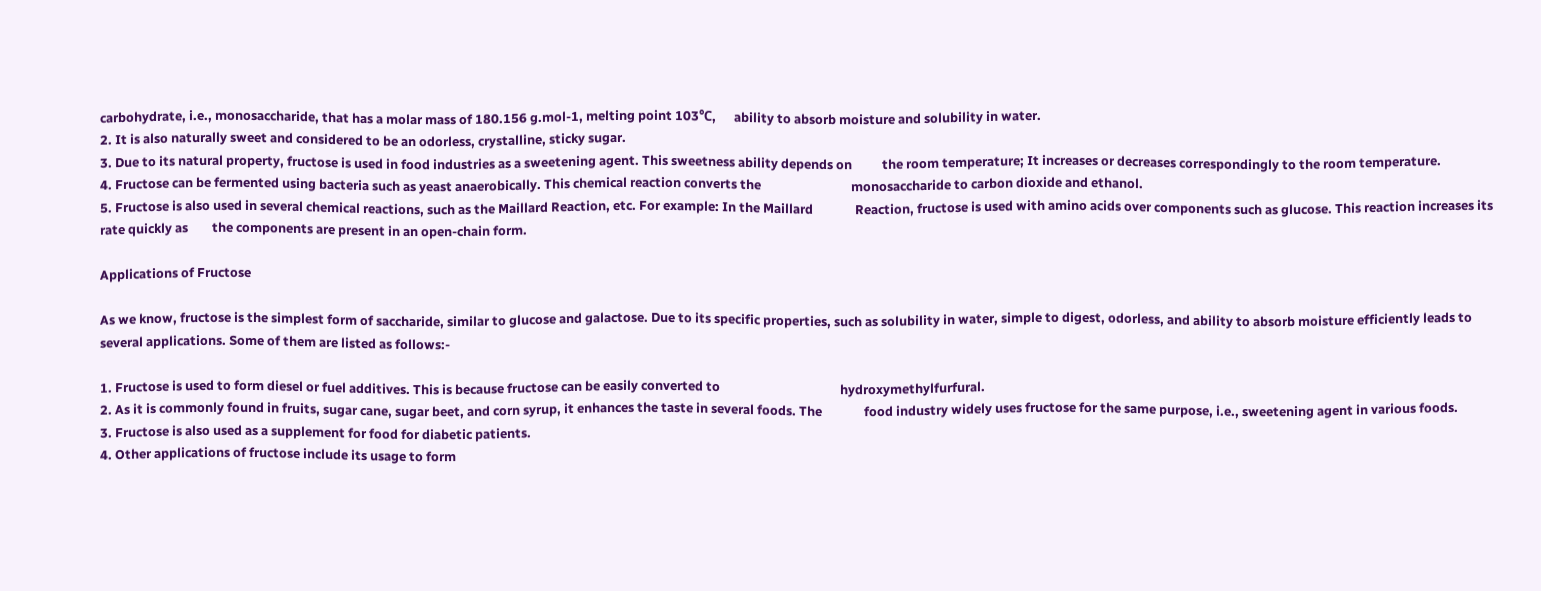carbohydrate, i.e., monosaccharide, that has a molar mass of 180.156 g.mol-1, melting point 103℃,      ability to absorb moisture and solubility in water.
2. It is also naturally sweet and considered to be an odorless, crystalline, sticky sugar.
3. Due to its natural property, fructose is used in food industries as a sweetening agent. This sweetness ability depends on          the room temperature; It increases or decreases correspondingly to the room temperature.
4. Fructose can be fermented using bacteria such as yeast anaerobically. This chemical reaction converts the                              monosaccharide to carbon dioxide and ethanol.
5. Fructose is also used in several chemical reactions, such as the Maillard Reaction, etc. For example: In the Maillard              Reaction, fructose is used with amino acids over components such as glucose. This reaction increases its rate quickly as        the components are present in an open-chain form.

Applications of Fructose

As we know, fructose is the simplest form of saccharide, similar to glucose and galactose. Due to its specific properties, such as solubility in water, simple to digest, odorless, and ability to absorb moisture efficiently leads to several applications. Some of them are listed as follows:-

1. Fructose is used to form diesel or fuel additives. This is because fructose can be easily converted to                                        hydroxymethylfurfural.
2. As it is commonly found in fruits, sugar cane, sugar beet, and corn syrup, it enhances the taste in several foods. The              food industry widely uses fructose for the same purpose, i.e., sweetening agent in various foods.
3. Fructose is also used as a supplement for food for diabetic patients.
4. Other applications of fructose include its usage to form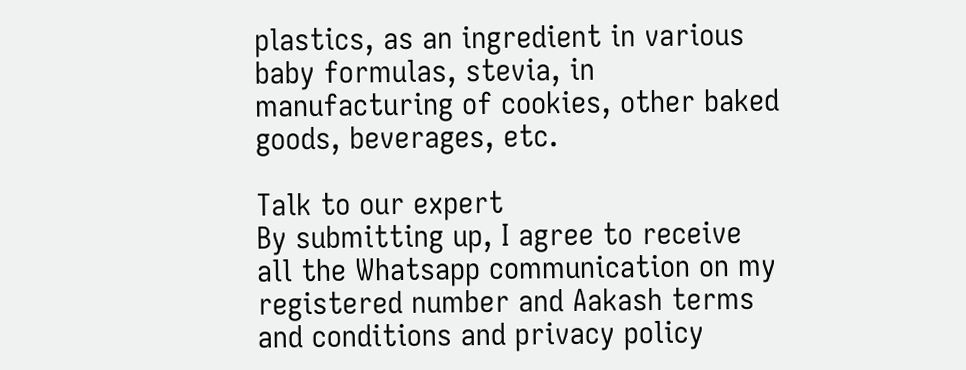plastics, as an ingredient in various baby formulas, stevia, in               manufacturing of cookies, other baked goods, beverages, etc.

Talk to our expert
By submitting up, I agree to receive all the Whatsapp communication on my registered number and Aakash terms and conditions and privacy policy